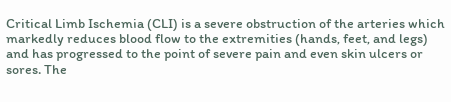Critical Limb Ischemia (CLI) is a severe obstruction of the arteries which markedly reduces blood flow to the extremities (hands, feet, and legs) and has progressed to the point of severe pain and even skin ulcers or sores. The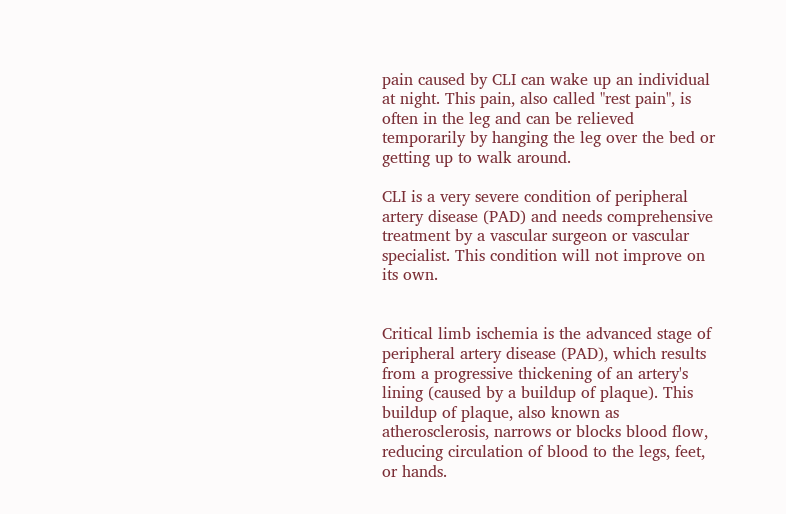pain caused by CLI can wake up an individual at night. This pain, also called "rest pain", is often in the leg and can be relieved temporarily by hanging the leg over the bed or getting up to walk around.

CLI is a very severe condition of peripheral artery disease (PAD) and needs comprehensive treatment by a vascular surgeon or vascular specialist. This condition will not improve on its own.


Critical limb ischemia is the advanced stage of peripheral artery disease (PAD), which results from a progressive thickening of an artery's lining (caused by a buildup of plaque). This buildup of plaque, also known as atherosclerosis, narrows or blocks blood flow, reducing circulation of blood to the legs, feet, or hands.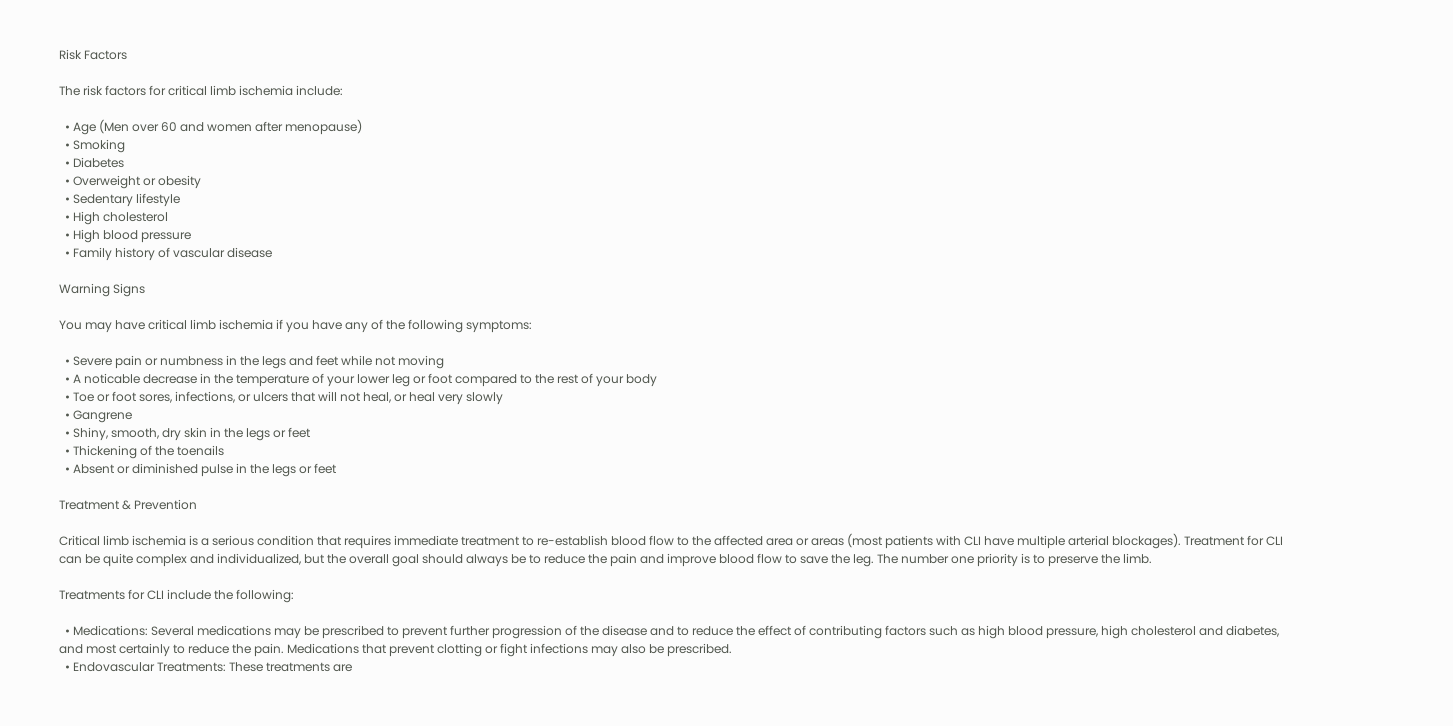Risk Factors

The risk factors for critical limb ischemia include:

  • Age (Men over 60 and women after menopause)
  • Smoking
  • Diabetes
  • Overweight or obesity
  • Sedentary lifestyle
  • High cholesterol
  • High blood pressure
  • Family history of vascular disease

Warning Signs

You may have critical limb ischemia if you have any of the following symptoms:

  • Severe pain or numbness in the legs and feet while not moving
  • A noticable decrease in the temperature of your lower leg or foot compared to the rest of your body
  • Toe or foot sores, infections, or ulcers that will not heal, or heal very slowly
  • Gangrene
  • Shiny, smooth, dry skin in the legs or feet
  • Thickening of the toenails
  • Absent or diminished pulse in the legs or feet

Treatment & Prevention

Critical limb ischemia is a serious condition that requires immediate treatment to re-establish blood flow to the affected area or areas (most patients with CLI have multiple arterial blockages). Treatment for CLI can be quite complex and individualized, but the overall goal should always be to reduce the pain and improve blood flow to save the leg. The number one priority is to preserve the limb.

Treatments for CLI include the following:

  • Medications: Several medications may be prescribed to prevent further progression of the disease and to reduce the effect of contributing factors such as high blood pressure, high cholesterol and diabetes, and most certainly to reduce the pain. Medications that prevent clotting or fight infections may also be prescribed.
  • Endovascular Treatments: These treatments are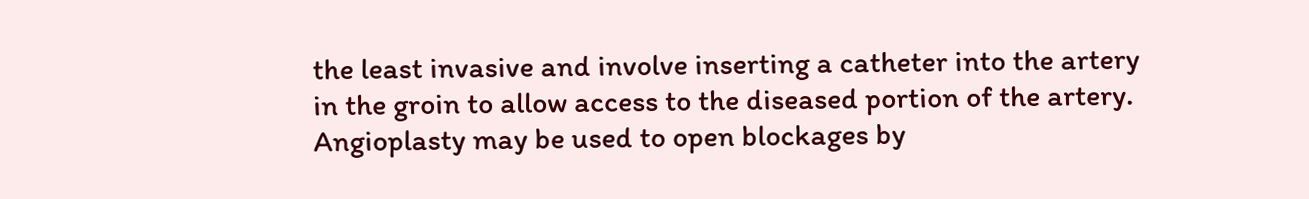the least invasive and involve inserting a catheter into the artery in the groin to allow access to the diseased portion of the artery. Angioplasty may be used to open blockages by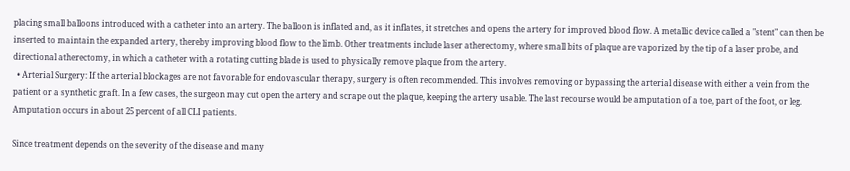placing small balloons introduced with a catheter into an artery. The balloon is inflated and, as it inflates, it stretches and opens the artery for improved blood flow. A metallic device called a "stent" can then be inserted to maintain the expanded artery, thereby improving blood flow to the limb. Other treatments include laser atherectomy, where small bits of plaque are vaporized by the tip of a laser probe, and directional atherectomy, in which a catheter with a rotating cutting blade is used to physically remove plaque from the artery.
  • Arterial Surgery: If the arterial blockages are not favorable for endovascular therapy, surgery is often recommended. This involves removing or bypassing the arterial disease with either a vein from the patient or a synthetic graft. In a few cases, the surgeon may cut open the artery and scrape out the plaque, keeping the artery usable. The last recourse would be amputation of a toe, part of the foot, or leg. Amputation occurs in about 25 percent of all CLI patients.

Since treatment depends on the severity of the disease and many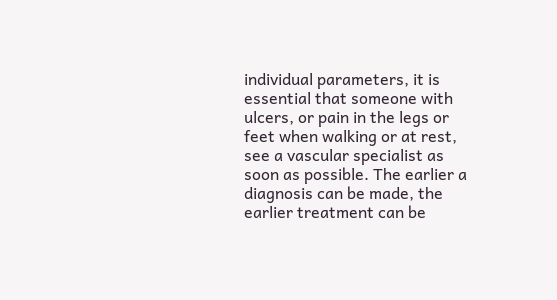individual parameters, it is essential that someone with ulcers, or pain in the legs or feet when walking or at rest, see a vascular specialist as soon as possible. The earlier a diagnosis can be made, the earlier treatment can be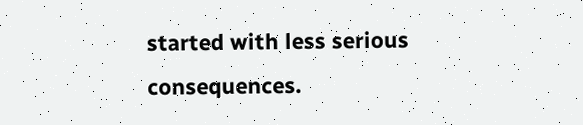started with less serious consequences.